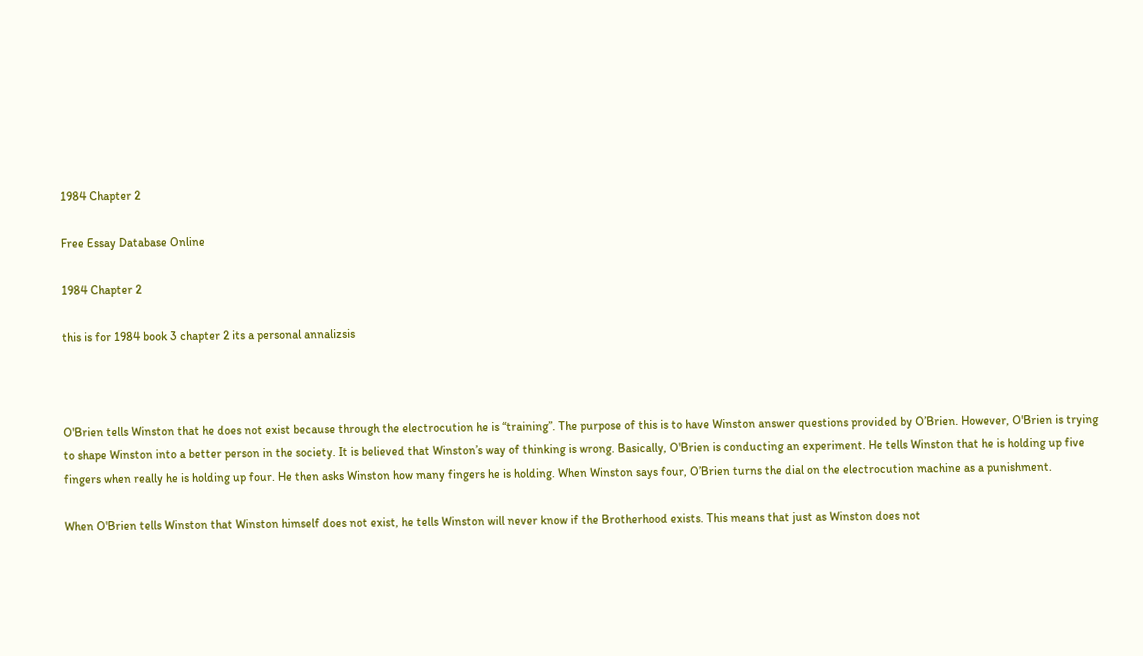1984 Chapter 2

Free Essay Database Online

1984 Chapter 2

this is for 1984 book 3 chapter 2 its a personal annalizsis



O'Brien tells Winston that he does not exist because through the electrocution he is “training”. The purpose of this is to have Winston answer questions provided by O’Brien. However, O'Brien is trying to shape Winston into a better person in the society. It is believed that Winston’s way of thinking is wrong. Basically, O'Brien is conducting an experiment. He tells Winston that he is holding up five fingers when really he is holding up four. He then asks Winston how many fingers he is holding. When Winston says four, O’Brien turns the dial on the electrocution machine as a punishment.

When O'Brien tells Winston that Winston himself does not exist, he tells Winston will never know if the Brotherhood exists. This means that just as Winston does not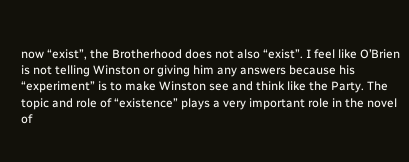now “exist”, the Brotherhood does not also “exist”. I feel like O’Brien is not telling Winston or giving him any answers because his “experiment” is to make Winston see and think like the Party. The topic and role of “existence” plays a very important role in the novel of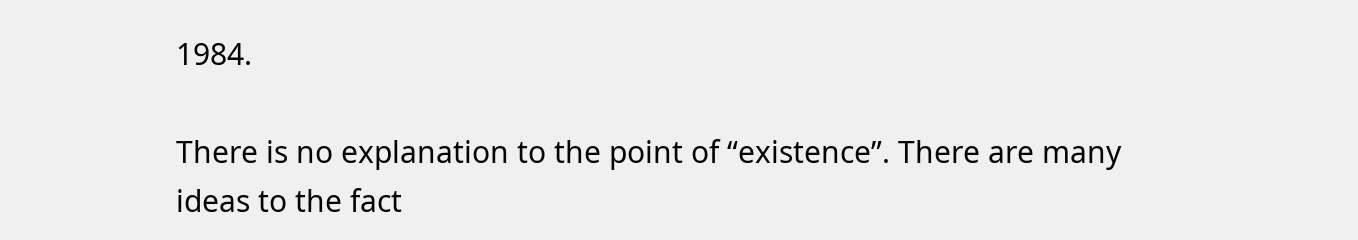1984.

There is no explanation to the point of “existence”. There are many ideas to the fact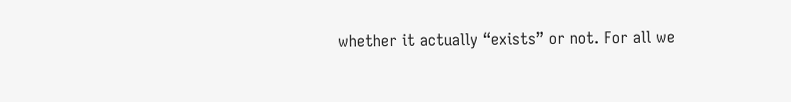whether it actually “exists” or not. For all we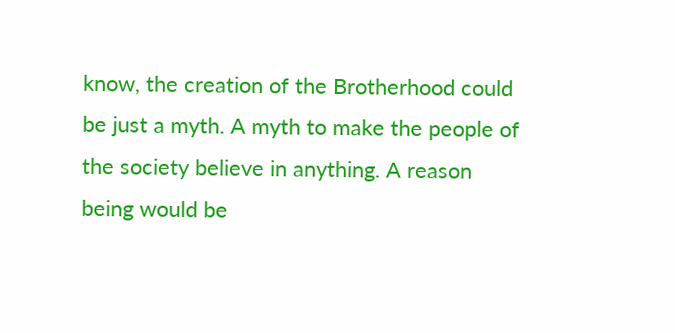know, the creation of the Brotherhood could be just a myth. A myth to make the people of the society believe in anything. A reason being would be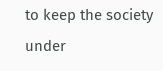to keep the society under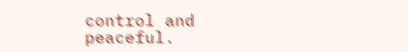control and peaceful.